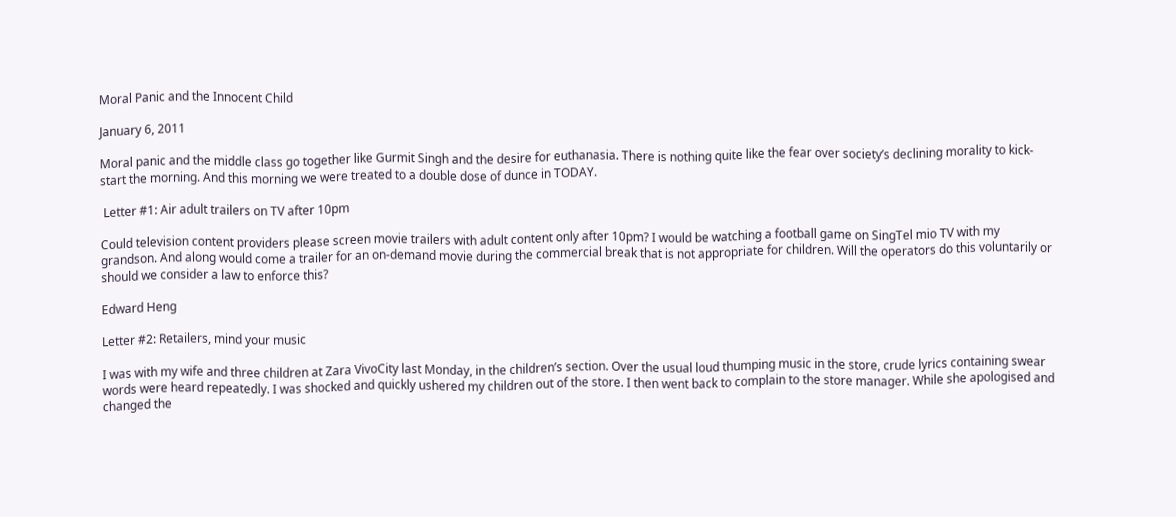Moral Panic and the Innocent Child

January 6, 2011

Moral panic and the middle class go together like Gurmit Singh and the desire for euthanasia. There is nothing quite like the fear over society’s declining morality to kick-start the morning. And this morning we were treated to a double dose of dunce in TODAY.

 Letter #1: Air adult trailers on TV after 10pm

Could television content providers please screen movie trailers with adult content only after 10pm? I would be watching a football game on SingTel mio TV with my grandson. And along would come a trailer for an on-demand movie during the commercial break that is not appropriate for children. Will the operators do this voluntarily or should we consider a law to enforce this?

Edward Heng

Letter #2: Retailers, mind your music

I was with my wife and three children at Zara VivoCity last Monday, in the children’s section. Over the usual loud thumping music in the store, crude lyrics containing swear words were heard repeatedly. I was shocked and quickly ushered my children out of the store. I then went back to complain to the store manager. While she apologised and changed the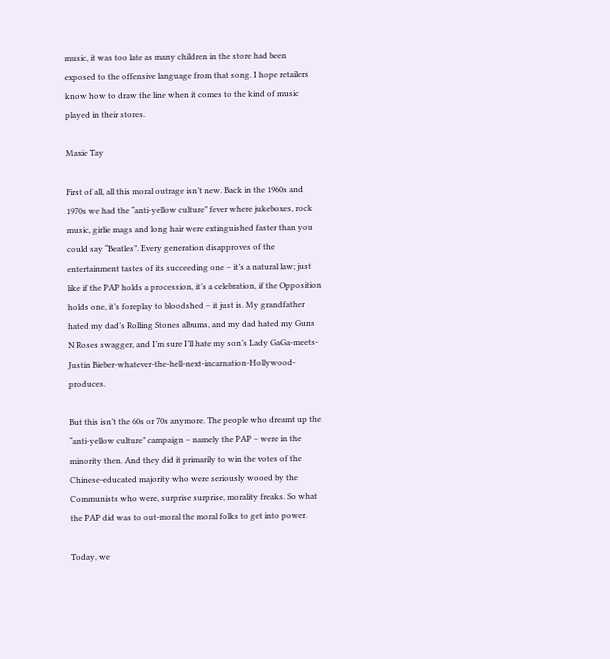music, it was too late as many children in the store had been exposed to the offensive language from that song. I hope retailers know how to draw the line when it comes to the kind of music played in their stores.

Maxie Tay

First of all, all this moral outrage isn’t new. Back in the 1960s and 1970s we had the “anti-yellow culture” fever where jukeboxes, rock music, girlie mags and long hair were extinguished faster than you could say “Beatles”. Every generation disapproves of the entertainment tastes of its succeeding one – it’s a natural law; just like if the PAP holds a procession, it’s a celebration, if the Opposition holds one, it’s foreplay to bloodshed – it just is. My grandfather hated my dad’s Rolling Stones albums, and my dad hated my Guns N Roses swagger, and I’m sure I’ll hate my son’s Lady GaGa-meets-Justin Bieber-whatever-the-hell-next-incarnation-Hollywood-produces.

But this isn’t the 60s or 70s anymore. The people who dreamt up the “anti-yellow culture” campaign – namely the PAP – were in the minority then. And they did it primarily to win the votes of the Chinese-educated majority who were seriously wooed by the Communists who were, surprise surprise, morality freaks. So what the PAP did was to out-moral the moral folks to get into power.

Today, we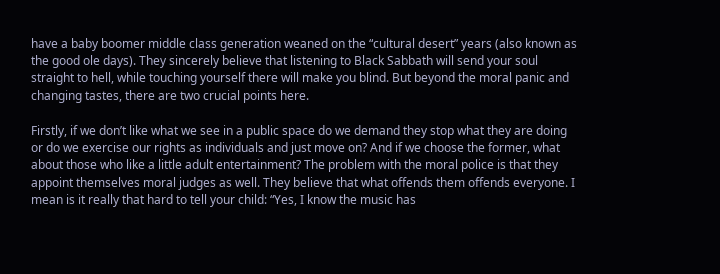have a baby boomer middle class generation weaned on the “cultural desert” years (also known as the good ole days). They sincerely believe that listening to Black Sabbath will send your soul straight to hell, while touching yourself there will make you blind. But beyond the moral panic and changing tastes, there are two crucial points here.

Firstly, if we don’t like what we see in a public space do we demand they stop what they are doing or do we exercise our rights as individuals and just move on? And if we choose the former, what about those who like a little adult entertainment? The problem with the moral police is that they appoint themselves moral judges as well. They believe that what offends them offends everyone. I mean is it really that hard to tell your child: “Yes, I know the music has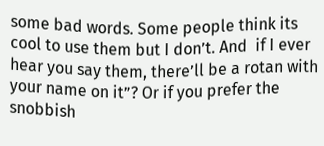some bad words. Some people think its cool to use them but I don’t. And  if I ever hear you say them, there’ll be a rotan with your name on it”? Or if you prefer the snobbish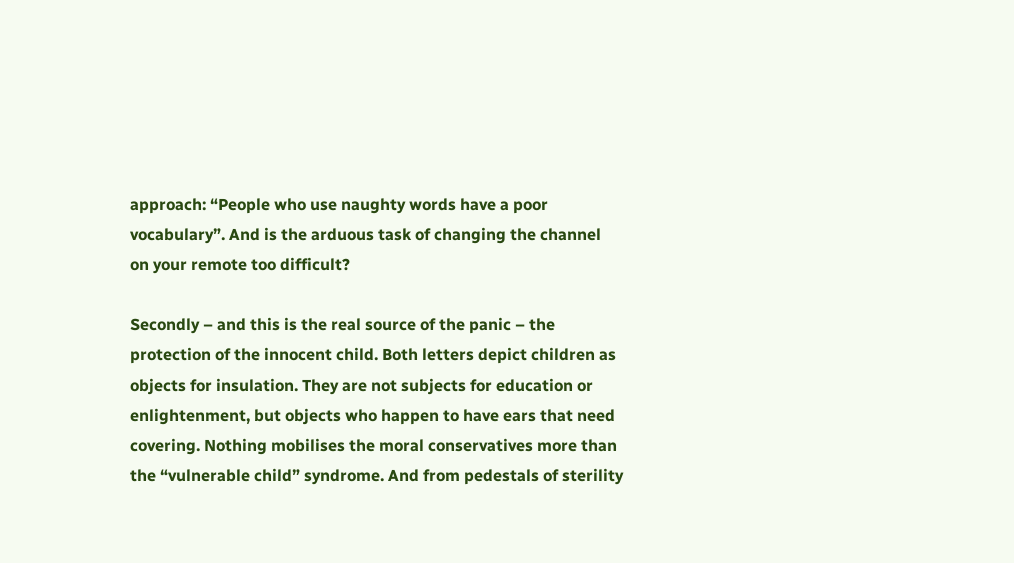approach: “People who use naughty words have a poor vocabulary”. And is the arduous task of changing the channel on your remote too difficult?

Secondly – and this is the real source of the panic – the protection of the innocent child. Both letters depict children as objects for insulation. They are not subjects for education or enlightenment, but objects who happen to have ears that need covering. Nothing mobilises the moral conservatives more than the “vulnerable child” syndrome. And from pedestals of sterility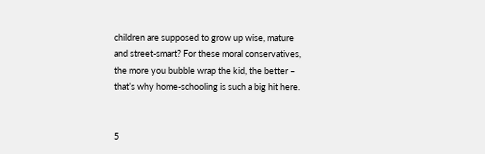children are supposed to grow up wise, mature and street-smart? For these moral conservatives, the more you bubble wrap the kid, the better – that’s why home-schooling is such a big hit here.


5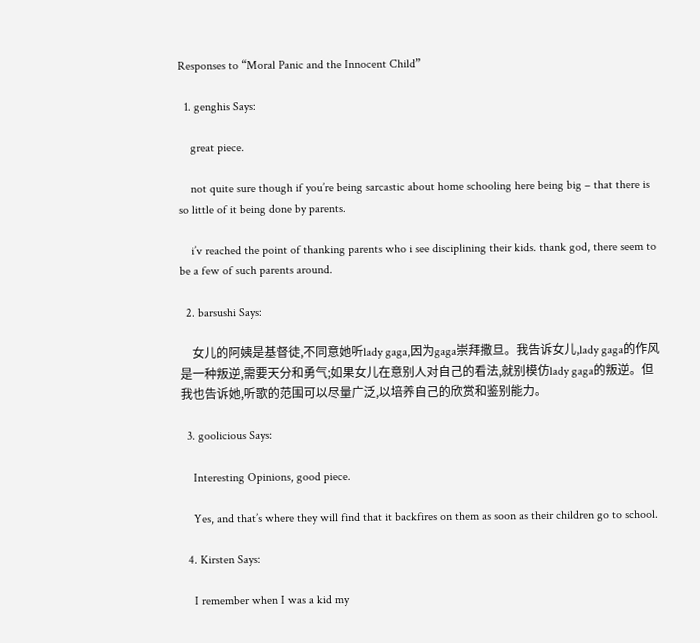Responses to “Moral Panic and the Innocent Child”

  1. genghis Says:

    great piece.

    not quite sure though if you’re being sarcastic about home schooling here being big – that there is so little of it being done by parents.

    i’v reached the point of thanking parents who i see disciplining their kids. thank god, there seem to be a few of such parents around.

  2. barsushi Says:

    女儿的阿姨是基督徒,不同意她听lady gaga,因为gaga崇拜撒旦。我告诉女儿,lady gaga的作风是一种叛逆,需要天分和勇气;如果女儿在意别人对自己的看法,就别模仿lady gaga的叛逆。但我也告诉她,听歌的范围可以尽量广泛,以培养自己的欣赏和鉴别能力。

  3. goolicious Says:

    Interesting Opinions, good piece.

    Yes, and that’s where they will find that it backfires on them as soon as their children go to school.

  4. Kirsten Says:

    I remember when I was a kid my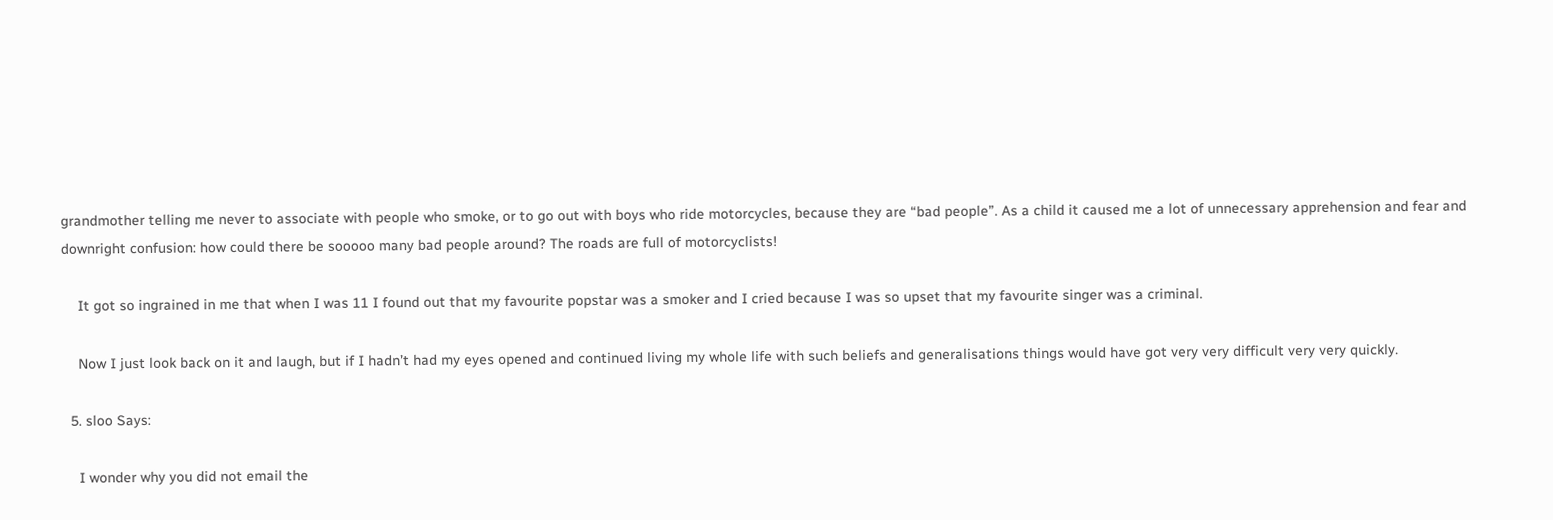grandmother telling me never to associate with people who smoke, or to go out with boys who ride motorcycles, because they are “bad people”. As a child it caused me a lot of unnecessary apprehension and fear and downright confusion: how could there be sooooo many bad people around? The roads are full of motorcyclists!

    It got so ingrained in me that when I was 11 I found out that my favourite popstar was a smoker and I cried because I was so upset that my favourite singer was a criminal.

    Now I just look back on it and laugh, but if I hadn’t had my eyes opened and continued living my whole life with such beliefs and generalisations things would have got very very difficult very very quickly.

  5. sloo Says:

    I wonder why you did not email the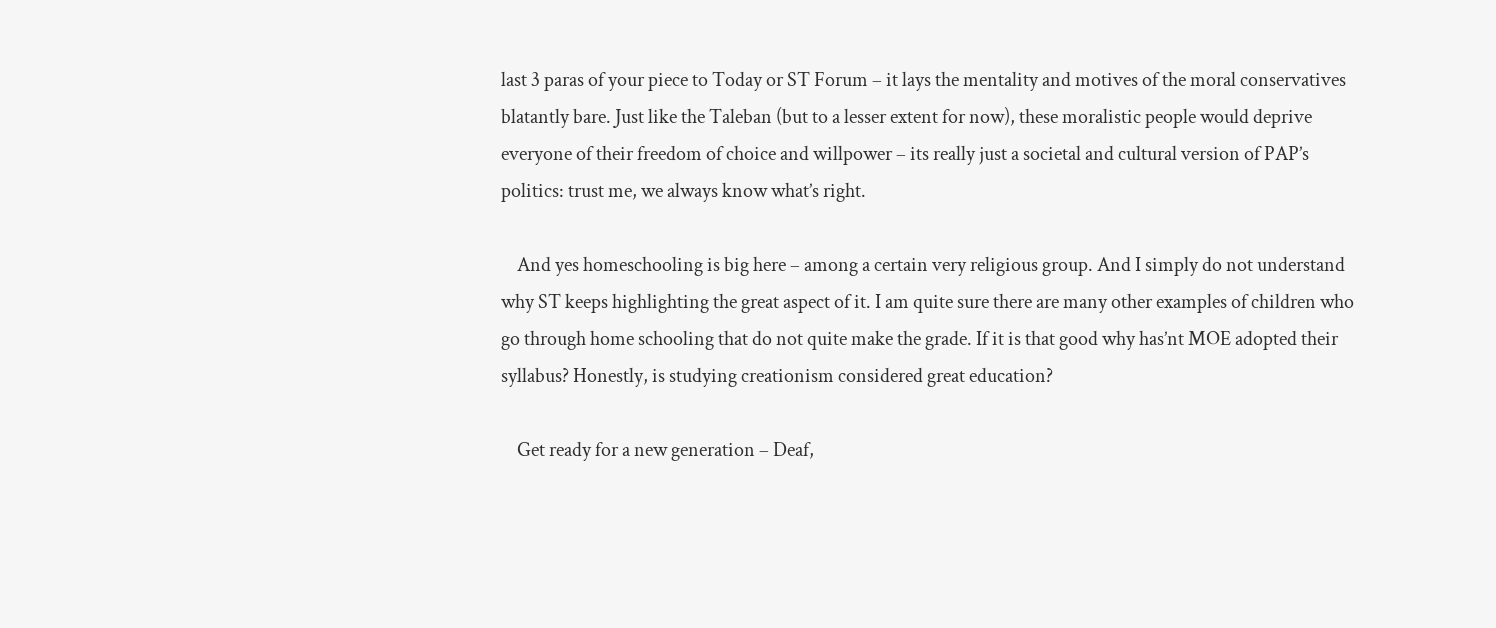last 3 paras of your piece to Today or ST Forum – it lays the mentality and motives of the moral conservatives blatantly bare. Just like the Taleban (but to a lesser extent for now), these moralistic people would deprive everyone of their freedom of choice and willpower – its really just a societal and cultural version of PAP’s politics: trust me, we always know what’s right.

    And yes homeschooling is big here – among a certain very religious group. And I simply do not understand why ST keeps highlighting the great aspect of it. I am quite sure there are many other examples of children who go through home schooling that do not quite make the grade. If it is that good why has’nt MOE adopted their syllabus? Honestly, is studying creationism considered great education?

    Get ready for a new generation – Deaf,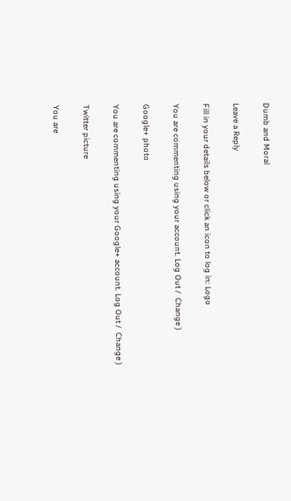Dumb and Moral

Leave a Reply

Fill in your details below or click an icon to log in: Logo

You are commenting using your account. Log Out /  Change )

Google+ photo

You are commenting using your Google+ account. Log Out /  Change )

Twitter picture

You are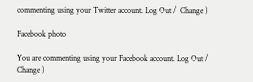commenting using your Twitter account. Log Out /  Change )

Facebook photo

You are commenting using your Facebook account. Log Out /  Change )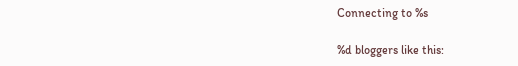Connecting to %s

%d bloggers like this: